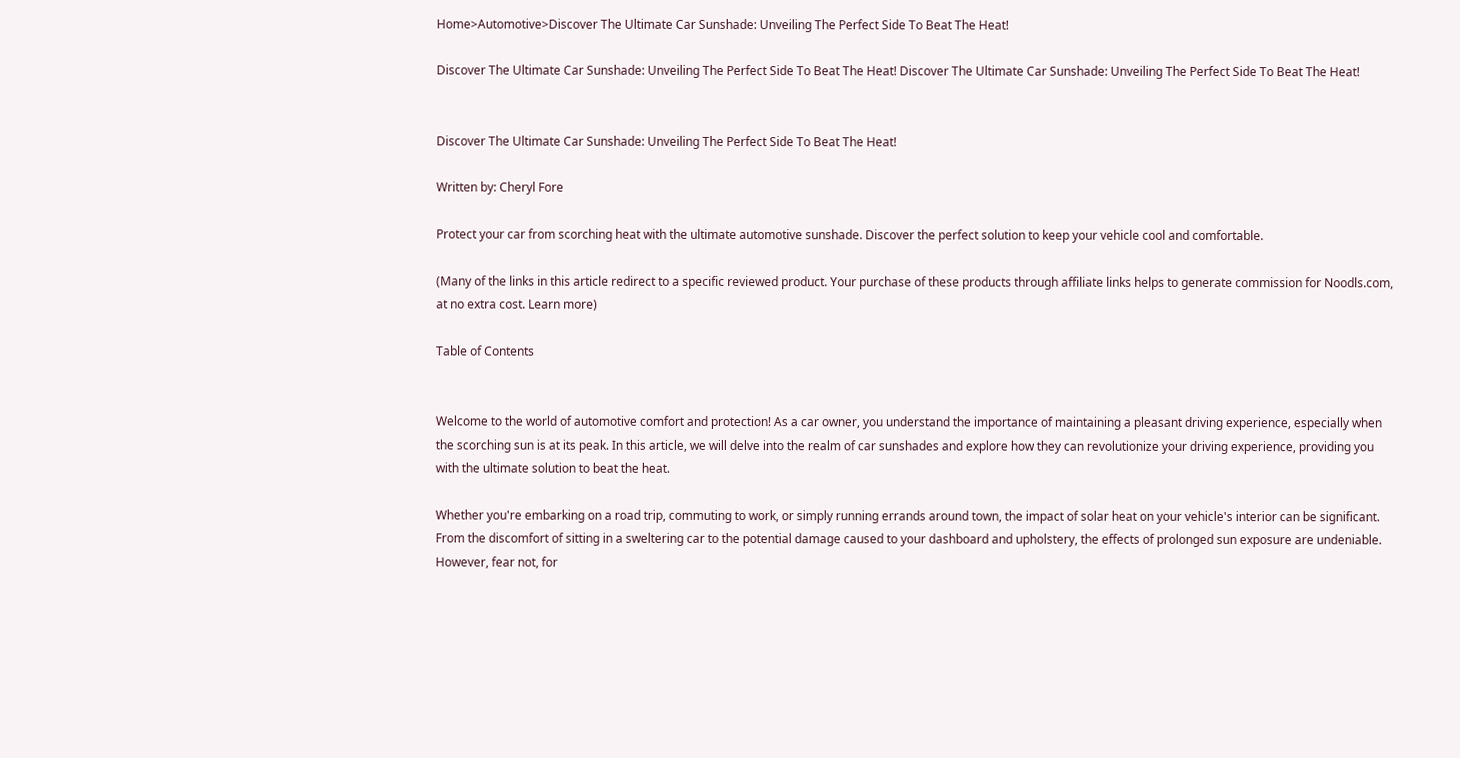Home>Automotive>Discover The Ultimate Car Sunshade: Unveiling The Perfect Side To Beat The Heat!

Discover The Ultimate Car Sunshade: Unveiling The Perfect Side To Beat The Heat! Discover The Ultimate Car Sunshade: Unveiling The Perfect Side To Beat The Heat!


Discover The Ultimate Car Sunshade: Unveiling The Perfect Side To Beat The Heat!

Written by: Cheryl Fore

Protect your car from scorching heat with the ultimate automotive sunshade. Discover the perfect solution to keep your vehicle cool and comfortable.

(Many of the links in this article redirect to a specific reviewed product. Your purchase of these products through affiliate links helps to generate commission for Noodls.com, at no extra cost. Learn more)

Table of Contents


Welcome to the world of automotive comfort and protection! As a car owner, you understand the importance of maintaining a pleasant driving experience, especially when the scorching sun is at its peak. In this article, we will delve into the realm of car sunshades and explore how they can revolutionize your driving experience, providing you with the ultimate solution to beat the heat.

Whether you're embarking on a road trip, commuting to work, or simply running errands around town, the impact of solar heat on your vehicle's interior can be significant. From the discomfort of sitting in a sweltering car to the potential damage caused to your dashboard and upholstery, the effects of prolonged sun exposure are undeniable. However, fear not, for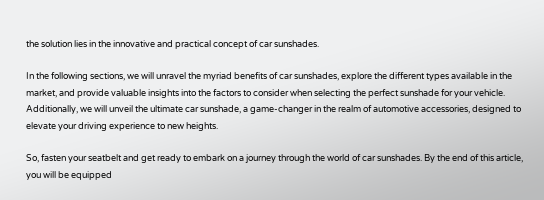the solution lies in the innovative and practical concept of car sunshades.

In the following sections, we will unravel the myriad benefits of car sunshades, explore the different types available in the market, and provide valuable insights into the factors to consider when selecting the perfect sunshade for your vehicle. Additionally, we will unveil the ultimate car sunshade, a game-changer in the realm of automotive accessories, designed to elevate your driving experience to new heights.

So, fasten your seatbelt and get ready to embark on a journey through the world of car sunshades. By the end of this article, you will be equipped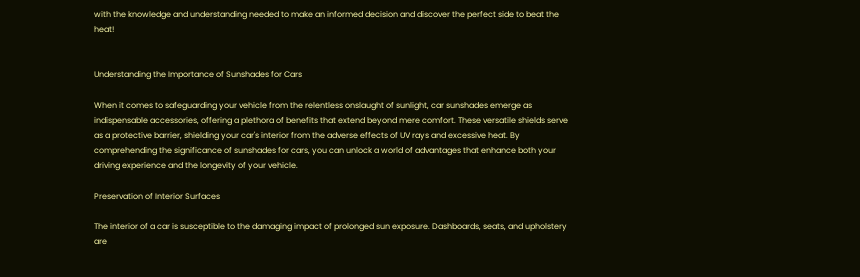with the knowledge and understanding needed to make an informed decision and discover the perfect side to beat the heat!


Understanding the Importance of Sunshades for Cars

When it comes to safeguarding your vehicle from the relentless onslaught of sunlight, car sunshades emerge as indispensable accessories, offering a plethora of benefits that extend beyond mere comfort. These versatile shields serve as a protective barrier, shielding your car's interior from the adverse effects of UV rays and excessive heat. By comprehending the significance of sunshades for cars, you can unlock a world of advantages that enhance both your driving experience and the longevity of your vehicle.

Preservation of Interior Surfaces

The interior of a car is susceptible to the damaging impact of prolonged sun exposure. Dashboards, seats, and upholstery are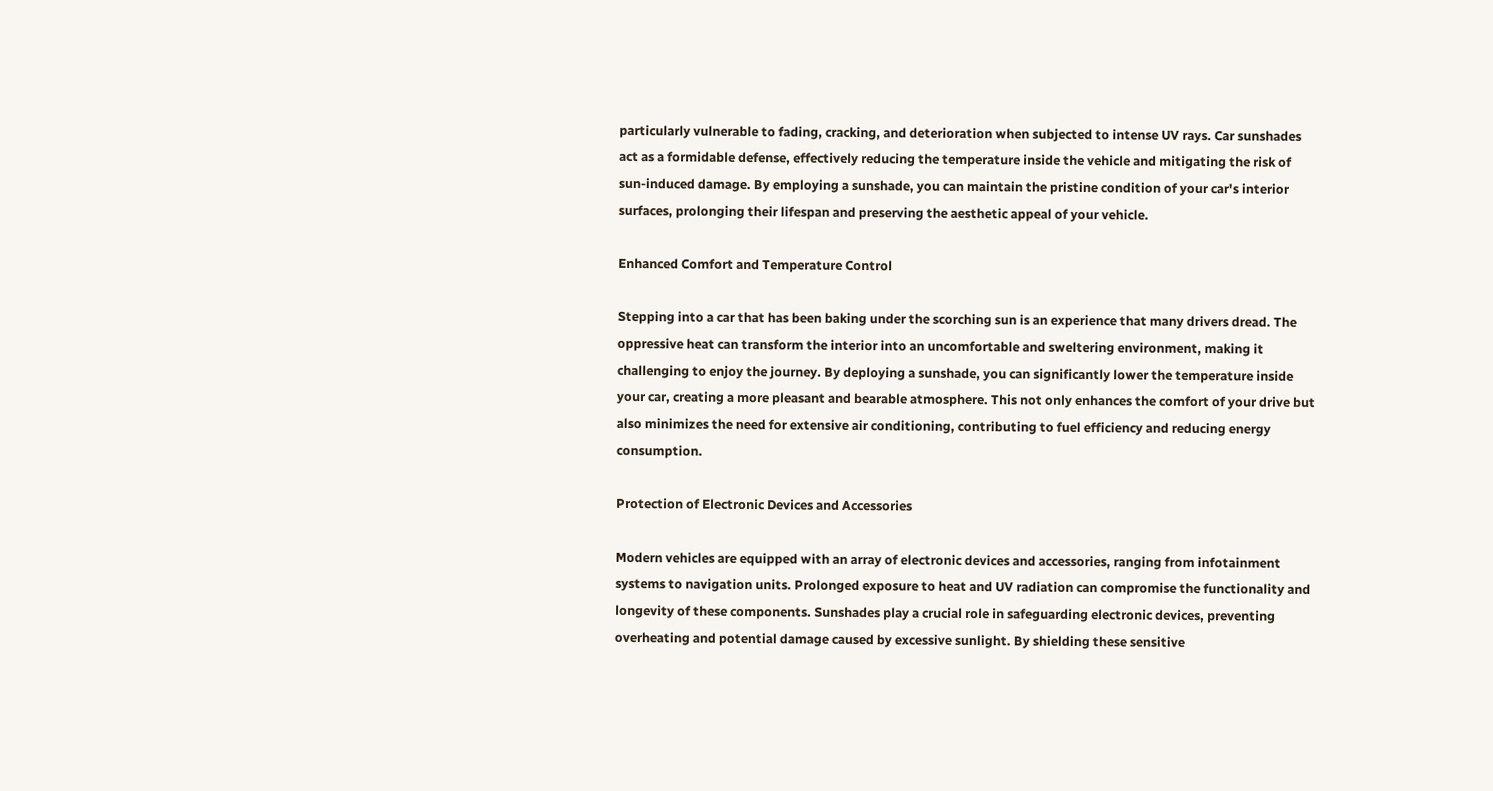particularly vulnerable to fading, cracking, and deterioration when subjected to intense UV rays. Car sunshades act as a formidable defense, effectively reducing the temperature inside the vehicle and mitigating the risk of sun-induced damage. By employing a sunshade, you can maintain the pristine condition of your car's interior surfaces, prolonging their lifespan and preserving the aesthetic appeal of your vehicle.

Enhanced Comfort and Temperature Control

Stepping into a car that has been baking under the scorching sun is an experience that many drivers dread. The oppressive heat can transform the interior into an uncomfortable and sweltering environment, making it challenging to enjoy the journey. By deploying a sunshade, you can significantly lower the temperature inside your car, creating a more pleasant and bearable atmosphere. This not only enhances the comfort of your drive but also minimizes the need for extensive air conditioning, contributing to fuel efficiency and reducing energy consumption.

Protection of Electronic Devices and Accessories

Modern vehicles are equipped with an array of electronic devices and accessories, ranging from infotainment systems to navigation units. Prolonged exposure to heat and UV radiation can compromise the functionality and longevity of these components. Sunshades play a crucial role in safeguarding electronic devices, preventing overheating and potential damage caused by excessive sunlight. By shielding these sensitive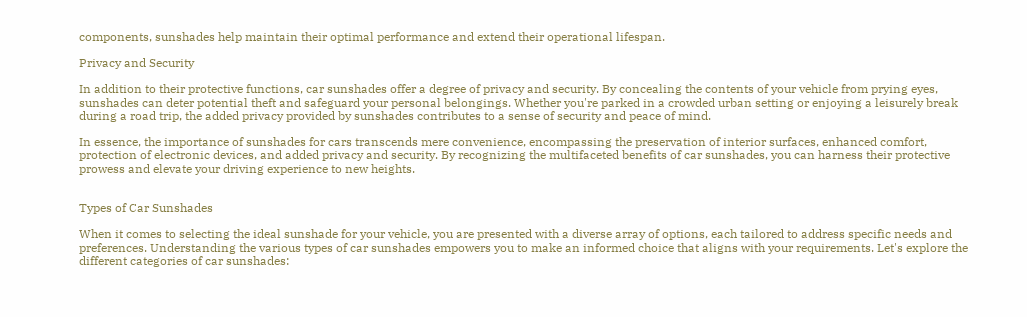components, sunshades help maintain their optimal performance and extend their operational lifespan.

Privacy and Security

In addition to their protective functions, car sunshades offer a degree of privacy and security. By concealing the contents of your vehicle from prying eyes, sunshades can deter potential theft and safeguard your personal belongings. Whether you're parked in a crowded urban setting or enjoying a leisurely break during a road trip, the added privacy provided by sunshades contributes to a sense of security and peace of mind.

In essence, the importance of sunshades for cars transcends mere convenience, encompassing the preservation of interior surfaces, enhanced comfort, protection of electronic devices, and added privacy and security. By recognizing the multifaceted benefits of car sunshades, you can harness their protective prowess and elevate your driving experience to new heights.


Types of Car Sunshades

When it comes to selecting the ideal sunshade for your vehicle, you are presented with a diverse array of options, each tailored to address specific needs and preferences. Understanding the various types of car sunshades empowers you to make an informed choice that aligns with your requirements. Let's explore the different categories of car sunshades: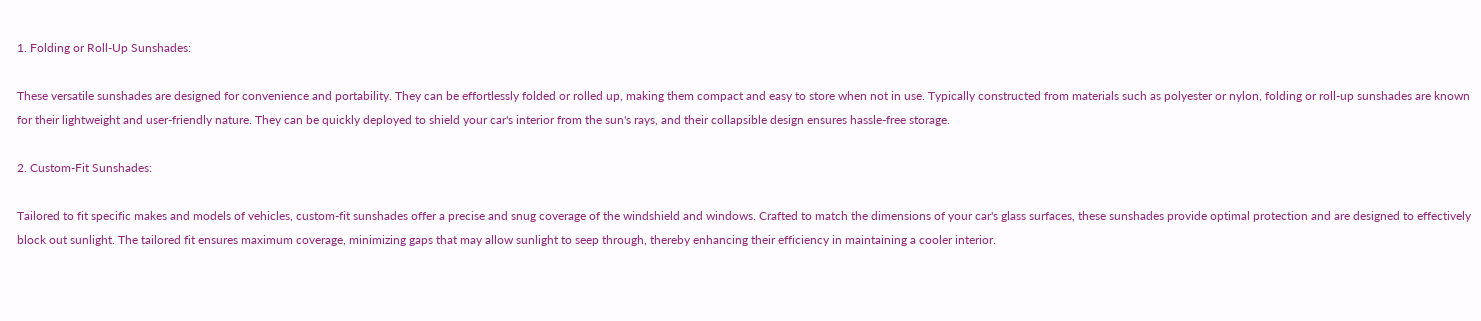1. Folding or Roll-Up Sunshades:

These versatile sunshades are designed for convenience and portability. They can be effortlessly folded or rolled up, making them compact and easy to store when not in use. Typically constructed from materials such as polyester or nylon, folding or roll-up sunshades are known for their lightweight and user-friendly nature. They can be quickly deployed to shield your car's interior from the sun's rays, and their collapsible design ensures hassle-free storage.

2. Custom-Fit Sunshades:

Tailored to fit specific makes and models of vehicles, custom-fit sunshades offer a precise and snug coverage of the windshield and windows. Crafted to match the dimensions of your car's glass surfaces, these sunshades provide optimal protection and are designed to effectively block out sunlight. The tailored fit ensures maximum coverage, minimizing gaps that may allow sunlight to seep through, thereby enhancing their efficiency in maintaining a cooler interior.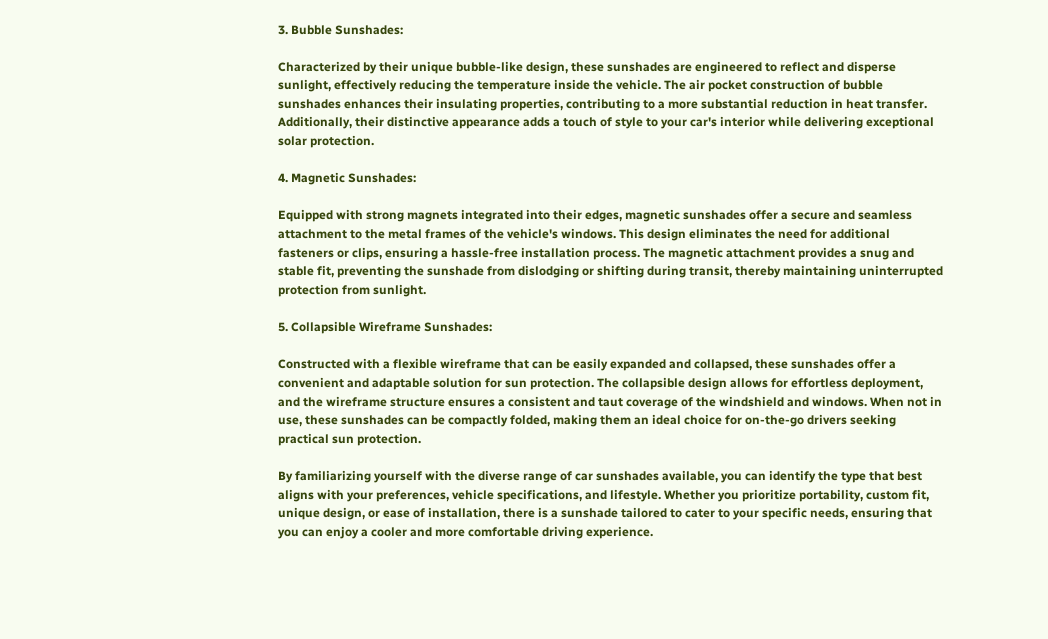3. Bubble Sunshades:

Characterized by their unique bubble-like design, these sunshades are engineered to reflect and disperse sunlight, effectively reducing the temperature inside the vehicle. The air pocket construction of bubble sunshades enhances their insulating properties, contributing to a more substantial reduction in heat transfer. Additionally, their distinctive appearance adds a touch of style to your car's interior while delivering exceptional solar protection.

4. Magnetic Sunshades:

Equipped with strong magnets integrated into their edges, magnetic sunshades offer a secure and seamless attachment to the metal frames of the vehicle's windows. This design eliminates the need for additional fasteners or clips, ensuring a hassle-free installation process. The magnetic attachment provides a snug and stable fit, preventing the sunshade from dislodging or shifting during transit, thereby maintaining uninterrupted protection from sunlight.

5. Collapsible Wireframe Sunshades:

Constructed with a flexible wireframe that can be easily expanded and collapsed, these sunshades offer a convenient and adaptable solution for sun protection. The collapsible design allows for effortless deployment, and the wireframe structure ensures a consistent and taut coverage of the windshield and windows. When not in use, these sunshades can be compactly folded, making them an ideal choice for on-the-go drivers seeking practical sun protection.

By familiarizing yourself with the diverse range of car sunshades available, you can identify the type that best aligns with your preferences, vehicle specifications, and lifestyle. Whether you prioritize portability, custom fit, unique design, or ease of installation, there is a sunshade tailored to cater to your specific needs, ensuring that you can enjoy a cooler and more comfortable driving experience.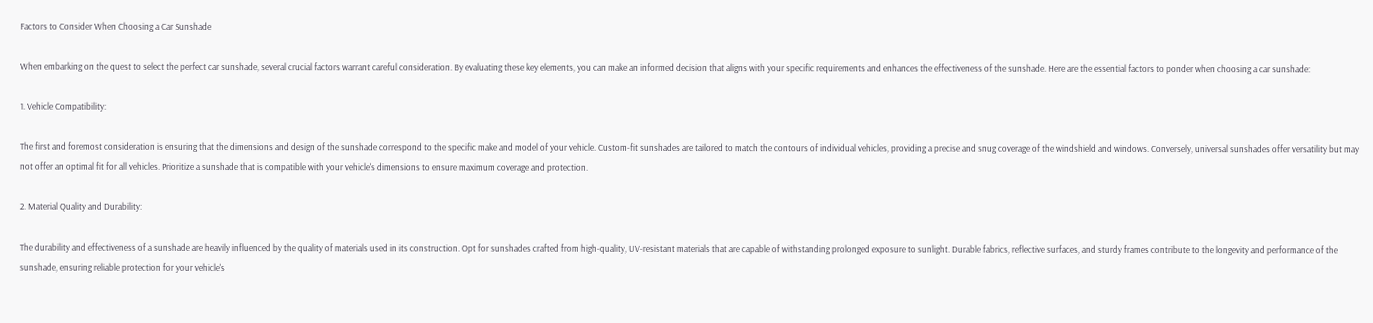Factors to Consider When Choosing a Car Sunshade

When embarking on the quest to select the perfect car sunshade, several crucial factors warrant careful consideration. By evaluating these key elements, you can make an informed decision that aligns with your specific requirements and enhances the effectiveness of the sunshade. Here are the essential factors to ponder when choosing a car sunshade:

1. Vehicle Compatibility:

The first and foremost consideration is ensuring that the dimensions and design of the sunshade correspond to the specific make and model of your vehicle. Custom-fit sunshades are tailored to match the contours of individual vehicles, providing a precise and snug coverage of the windshield and windows. Conversely, universal sunshades offer versatility but may not offer an optimal fit for all vehicles. Prioritize a sunshade that is compatible with your vehicle's dimensions to ensure maximum coverage and protection.

2. Material Quality and Durability:

The durability and effectiveness of a sunshade are heavily influenced by the quality of materials used in its construction. Opt for sunshades crafted from high-quality, UV-resistant materials that are capable of withstanding prolonged exposure to sunlight. Durable fabrics, reflective surfaces, and sturdy frames contribute to the longevity and performance of the sunshade, ensuring reliable protection for your vehicle's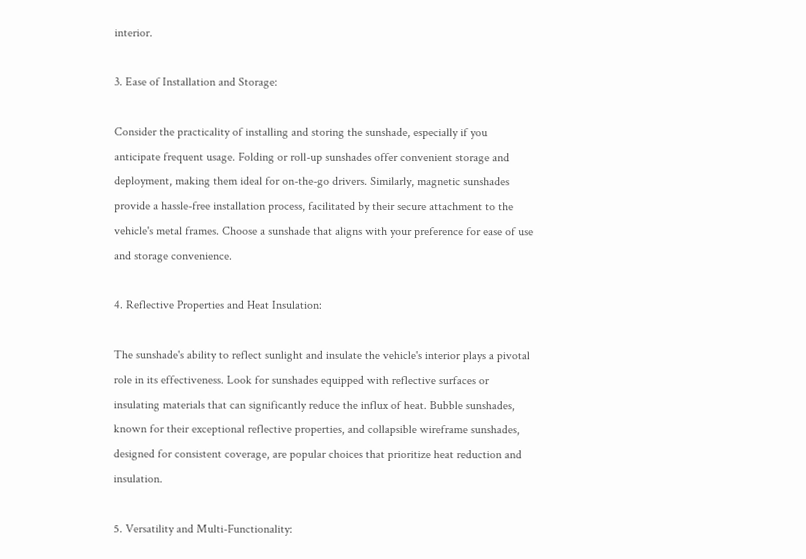interior.

3. Ease of Installation and Storage:

Consider the practicality of installing and storing the sunshade, especially if you anticipate frequent usage. Folding or roll-up sunshades offer convenient storage and deployment, making them ideal for on-the-go drivers. Similarly, magnetic sunshades provide a hassle-free installation process, facilitated by their secure attachment to the vehicle's metal frames. Choose a sunshade that aligns with your preference for ease of use and storage convenience.

4. Reflective Properties and Heat Insulation:

The sunshade's ability to reflect sunlight and insulate the vehicle's interior plays a pivotal role in its effectiveness. Look for sunshades equipped with reflective surfaces or insulating materials that can significantly reduce the influx of heat. Bubble sunshades, known for their exceptional reflective properties, and collapsible wireframe sunshades, designed for consistent coverage, are popular choices that prioritize heat reduction and insulation.

5. Versatility and Multi-Functionality: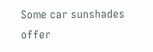Some car sunshades offer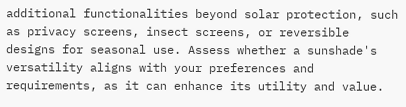additional functionalities beyond solar protection, such as privacy screens, insect screens, or reversible designs for seasonal use. Assess whether a sunshade's versatility aligns with your preferences and requirements, as it can enhance its utility and value.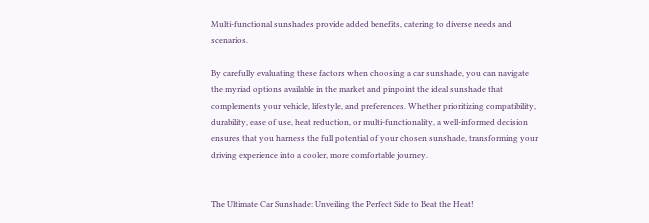Multi-functional sunshades provide added benefits, catering to diverse needs and scenarios.

By carefully evaluating these factors when choosing a car sunshade, you can navigate the myriad options available in the market and pinpoint the ideal sunshade that complements your vehicle, lifestyle, and preferences. Whether prioritizing compatibility, durability, ease of use, heat reduction, or multi-functionality, a well-informed decision ensures that you harness the full potential of your chosen sunshade, transforming your driving experience into a cooler, more comfortable journey.


The Ultimate Car Sunshade: Unveiling the Perfect Side to Beat the Heat!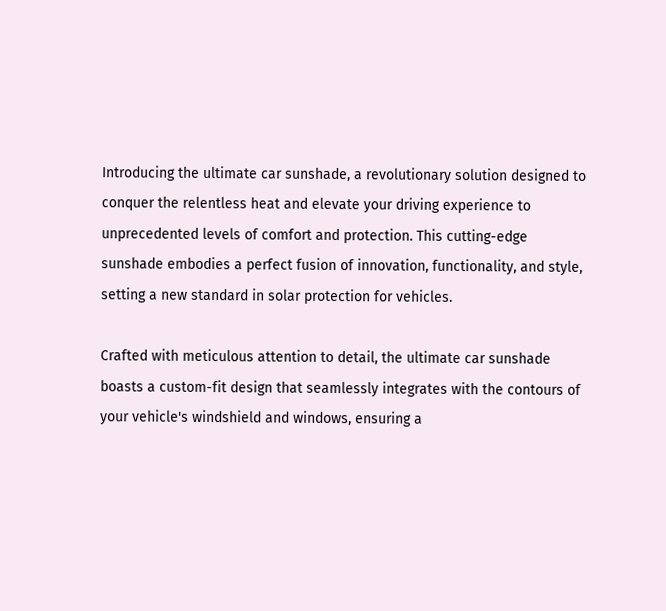Introducing the ultimate car sunshade, a revolutionary solution designed to conquer the relentless heat and elevate your driving experience to unprecedented levels of comfort and protection. This cutting-edge sunshade embodies a perfect fusion of innovation, functionality, and style, setting a new standard in solar protection for vehicles.

Crafted with meticulous attention to detail, the ultimate car sunshade boasts a custom-fit design that seamlessly integrates with the contours of your vehicle's windshield and windows, ensuring a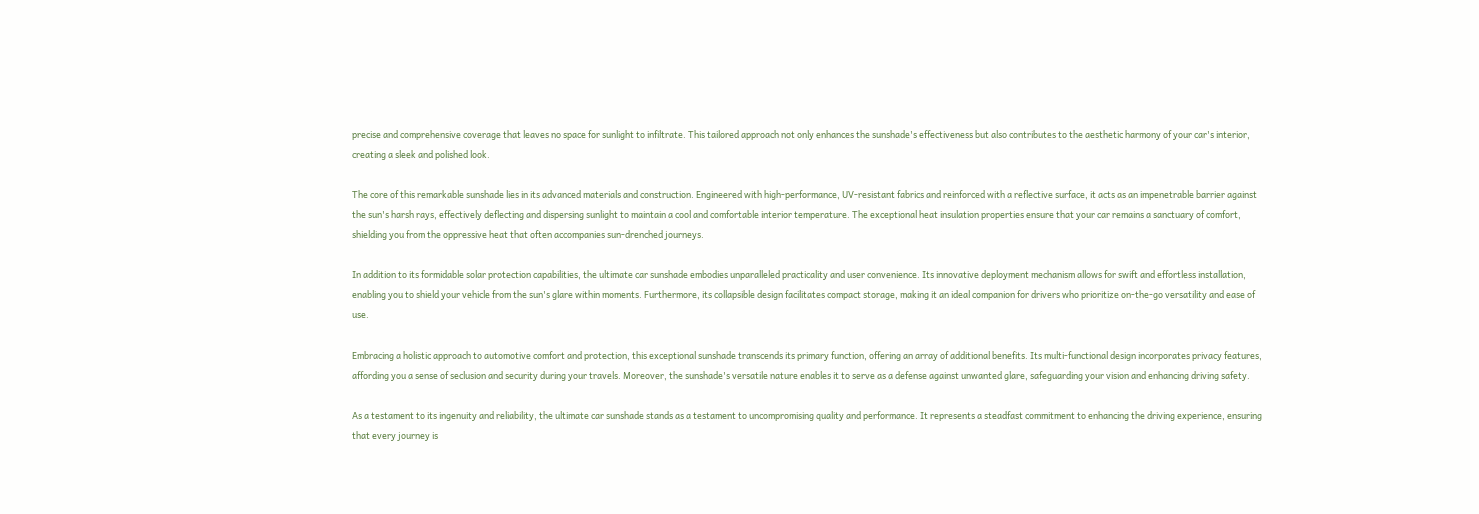precise and comprehensive coverage that leaves no space for sunlight to infiltrate. This tailored approach not only enhances the sunshade's effectiveness but also contributes to the aesthetic harmony of your car's interior, creating a sleek and polished look.

The core of this remarkable sunshade lies in its advanced materials and construction. Engineered with high-performance, UV-resistant fabrics and reinforced with a reflective surface, it acts as an impenetrable barrier against the sun's harsh rays, effectively deflecting and dispersing sunlight to maintain a cool and comfortable interior temperature. The exceptional heat insulation properties ensure that your car remains a sanctuary of comfort, shielding you from the oppressive heat that often accompanies sun-drenched journeys.

In addition to its formidable solar protection capabilities, the ultimate car sunshade embodies unparalleled practicality and user convenience. Its innovative deployment mechanism allows for swift and effortless installation, enabling you to shield your vehicle from the sun's glare within moments. Furthermore, its collapsible design facilitates compact storage, making it an ideal companion for drivers who prioritize on-the-go versatility and ease of use.

Embracing a holistic approach to automotive comfort and protection, this exceptional sunshade transcends its primary function, offering an array of additional benefits. Its multi-functional design incorporates privacy features, affording you a sense of seclusion and security during your travels. Moreover, the sunshade's versatile nature enables it to serve as a defense against unwanted glare, safeguarding your vision and enhancing driving safety.

As a testament to its ingenuity and reliability, the ultimate car sunshade stands as a testament to uncompromising quality and performance. It represents a steadfast commitment to enhancing the driving experience, ensuring that every journey is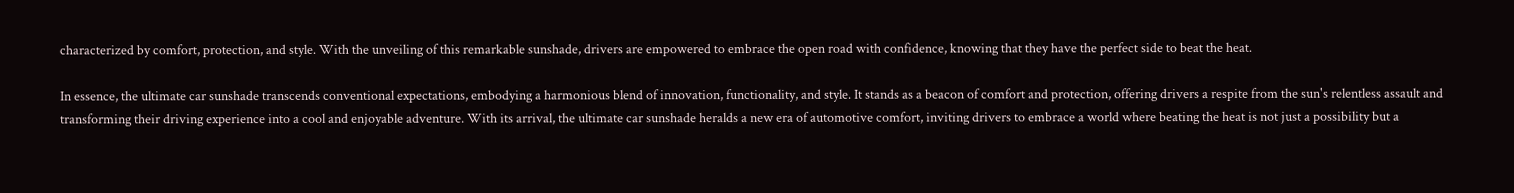characterized by comfort, protection, and style. With the unveiling of this remarkable sunshade, drivers are empowered to embrace the open road with confidence, knowing that they have the perfect side to beat the heat.

In essence, the ultimate car sunshade transcends conventional expectations, embodying a harmonious blend of innovation, functionality, and style. It stands as a beacon of comfort and protection, offering drivers a respite from the sun's relentless assault and transforming their driving experience into a cool and enjoyable adventure. With its arrival, the ultimate car sunshade heralds a new era of automotive comfort, inviting drivers to embrace a world where beating the heat is not just a possibility but a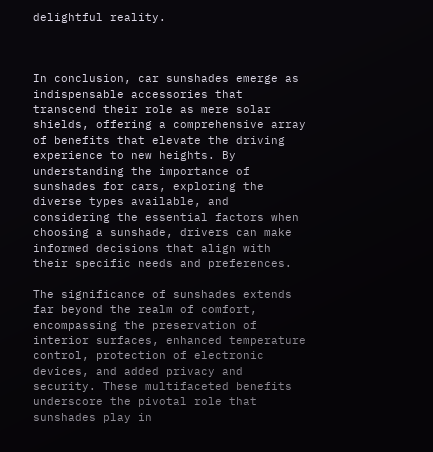delightful reality.



In conclusion, car sunshades emerge as indispensable accessories that transcend their role as mere solar shields, offering a comprehensive array of benefits that elevate the driving experience to new heights. By understanding the importance of sunshades for cars, exploring the diverse types available, and considering the essential factors when choosing a sunshade, drivers can make informed decisions that align with their specific needs and preferences.

The significance of sunshades extends far beyond the realm of comfort, encompassing the preservation of interior surfaces, enhanced temperature control, protection of electronic devices, and added privacy and security. These multifaceted benefits underscore the pivotal role that sunshades play in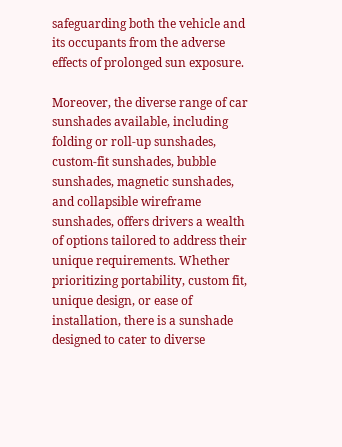safeguarding both the vehicle and its occupants from the adverse effects of prolonged sun exposure.

Moreover, the diverse range of car sunshades available, including folding or roll-up sunshades, custom-fit sunshades, bubble sunshades, magnetic sunshades, and collapsible wireframe sunshades, offers drivers a wealth of options tailored to address their unique requirements. Whether prioritizing portability, custom fit, unique design, or ease of installation, there is a sunshade designed to cater to diverse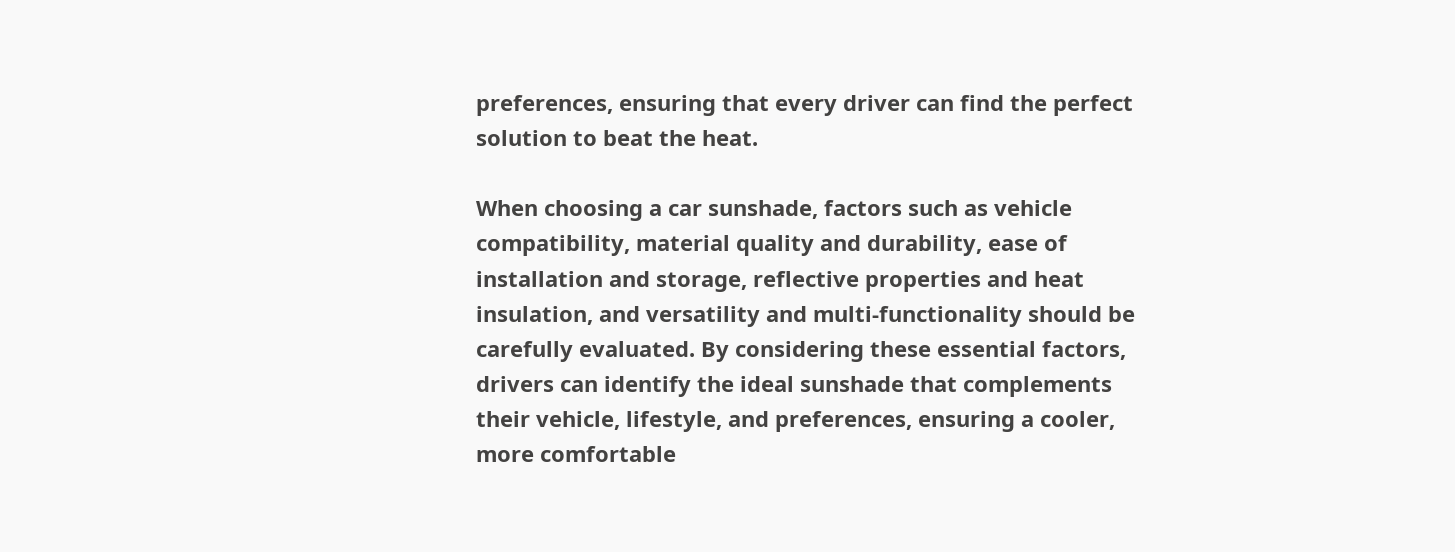preferences, ensuring that every driver can find the perfect solution to beat the heat.

When choosing a car sunshade, factors such as vehicle compatibility, material quality and durability, ease of installation and storage, reflective properties and heat insulation, and versatility and multi-functionality should be carefully evaluated. By considering these essential factors, drivers can identify the ideal sunshade that complements their vehicle, lifestyle, and preferences, ensuring a cooler, more comfortable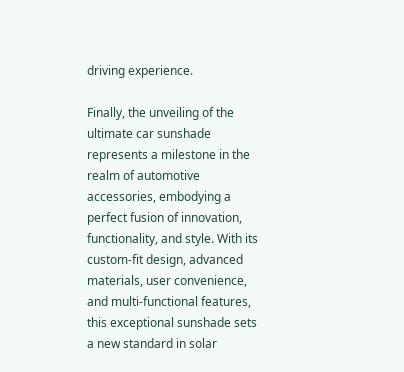driving experience.

Finally, the unveiling of the ultimate car sunshade represents a milestone in the realm of automotive accessories, embodying a perfect fusion of innovation, functionality, and style. With its custom-fit design, advanced materials, user convenience, and multi-functional features, this exceptional sunshade sets a new standard in solar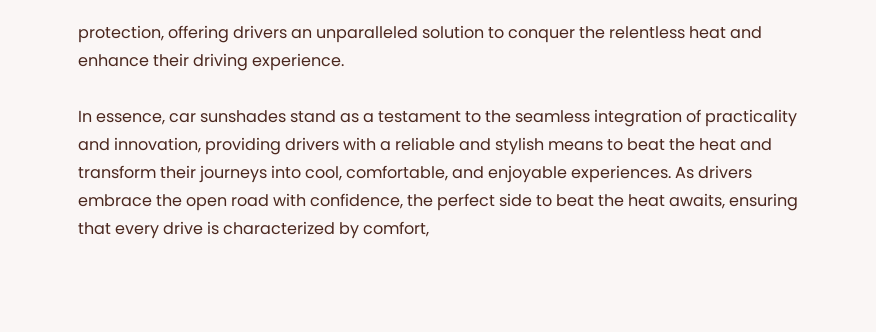protection, offering drivers an unparalleled solution to conquer the relentless heat and enhance their driving experience.

In essence, car sunshades stand as a testament to the seamless integration of practicality and innovation, providing drivers with a reliable and stylish means to beat the heat and transform their journeys into cool, comfortable, and enjoyable experiences. As drivers embrace the open road with confidence, the perfect side to beat the heat awaits, ensuring that every drive is characterized by comfort,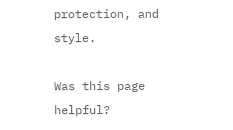protection, and style.

Was this page helpful?